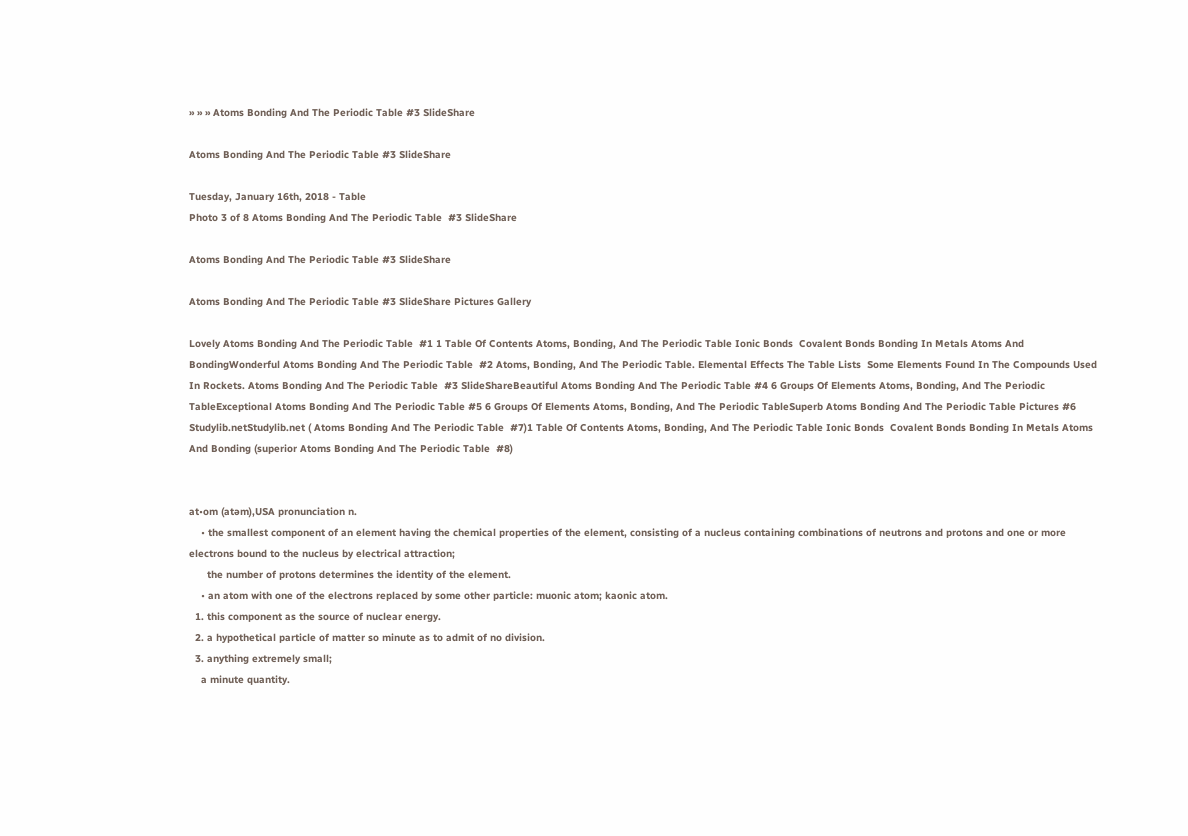» » » Atoms Bonding And The Periodic Table #3 SlideShare

Atoms Bonding And The Periodic Table #3 SlideShare

Tuesday, January 16th, 2018 - Table
Photo 3 of 8 Atoms Bonding And The Periodic Table  #3 SlideShare

Atoms Bonding And The Periodic Table #3 SlideShare

Atoms Bonding And The Periodic Table #3 SlideShare Pictures Gallery

Lovely Atoms Bonding And The Periodic Table  #1 1 Table Of Contents Atoms, Bonding, And The Periodic Table Ionic Bonds  Covalent Bonds Bonding In Metals Atoms And BondingWonderful Atoms Bonding And The Periodic Table  #2 Atoms, Bonding, And The Periodic Table. Elemental Effects The Table Lists  Some Elements Found In The Compounds Used In Rockets. Atoms Bonding And The Periodic Table  #3 SlideShareBeautiful Atoms Bonding And The Periodic Table #4 6 Groups Of Elements Atoms, Bonding, And The Periodic TableExceptional Atoms Bonding And The Periodic Table #5 6 Groups Of Elements Atoms, Bonding, And The Periodic TableSuperb Atoms Bonding And The Periodic Table Pictures #6 Studylib.netStudylib.net ( Atoms Bonding And The Periodic Table  #7)1 Table Of Contents Atoms, Bonding, And The Periodic Table Ionic Bonds  Covalent Bonds Bonding In Metals Atoms And Bonding (superior Atoms Bonding And The Periodic Table  #8)


at•om (atəm),USA pronunciation n.
    • the smallest component of an element having the chemical properties of the element, consisting of a nucleus containing combinations of neutrons and protons and one or more electrons bound to the nucleus by electrical attraction;
      the number of protons determines the identity of the element.
    • an atom with one of the electrons replaced by some other particle: muonic atom; kaonic atom.
  1. this component as the source of nuclear energy.
  2. a hypothetical particle of matter so minute as to admit of no division.
  3. anything extremely small;
    a minute quantity.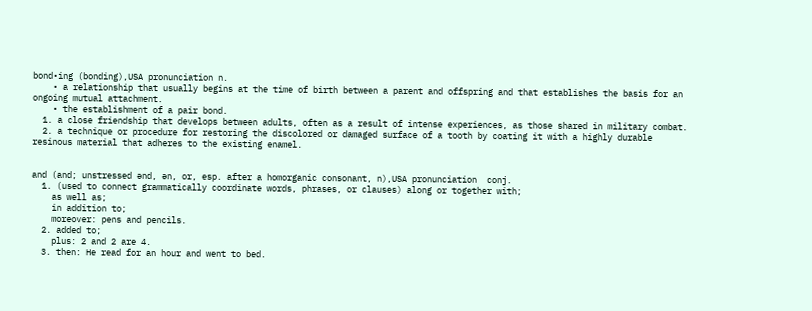bond•ing (bonding),USA pronunciation n.
    • a relationship that usually begins at the time of birth between a parent and offspring and that establishes the basis for an ongoing mutual attachment.
    • the establishment of a pair bond.
  1. a close friendship that develops between adults, often as a result of intense experiences, as those shared in military combat.
  2. a technique or procedure for restoring the discolored or damaged surface of a tooth by coating it with a highly durable resinous material that adheres to the existing enamel.


and (and; unstressed ənd, ən, or, esp. after a homorganic consonant, n),USA pronunciation  conj.
  1. (used to connect grammatically coordinate words, phrases, or clauses) along or together with;
    as well as;
    in addition to;
    moreover: pens and pencils.
  2. added to;
    plus: 2 and 2 are 4.
  3. then: He read for an hour and went to bed.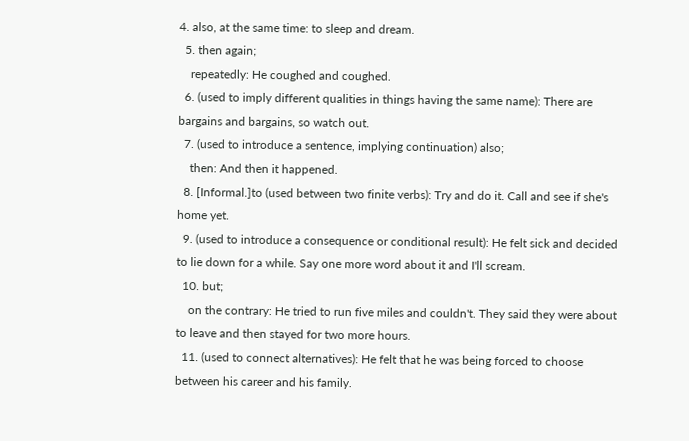4. also, at the same time: to sleep and dream.
  5. then again;
    repeatedly: He coughed and coughed.
  6. (used to imply different qualities in things having the same name): There are bargains and bargains, so watch out.
  7. (used to introduce a sentence, implying continuation) also;
    then: And then it happened.
  8. [Informal.]to (used between two finite verbs): Try and do it. Call and see if she's home yet.
  9. (used to introduce a consequence or conditional result): He felt sick and decided to lie down for a while. Say one more word about it and I'll scream.
  10. but;
    on the contrary: He tried to run five miles and couldn't. They said they were about to leave and then stayed for two more hours.
  11. (used to connect alternatives): He felt that he was being forced to choose between his career and his family.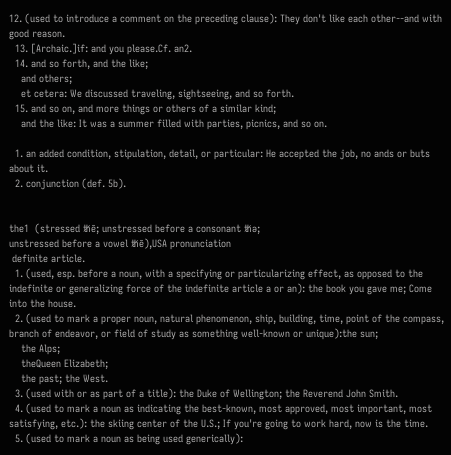12. (used to introduce a comment on the preceding clause): They don't like each other--and with good reason.
  13. [Archaic.]if: and you please.Cf. an2.
  14. and so forth, and the like;
    and others;
    et cetera: We discussed traveling, sightseeing, and so forth.
  15. and so on, and more things or others of a similar kind;
    and the like: It was a summer filled with parties, picnics, and so on.

  1. an added condition, stipulation, detail, or particular: He accepted the job, no ands or buts about it.
  2. conjunction (def. 5b).


the1  (stressed ᵺē; unstressed before a consonant ᵺə;
unstressed before a vowel ᵺē),USA pronunciation
 definite article.
  1. (used, esp. before a noun, with a specifying or particularizing effect, as opposed to the indefinite or generalizing force of the indefinite article a or an): the book you gave me; Come into the house.
  2. (used to mark a proper noun, natural phenomenon, ship, building, time, point of the compass, branch of endeavor, or field of study as something well-known or unique):the sun;
    the Alps;
    theQueen Elizabeth;
    the past; the West.
  3. (used with or as part of a title): the Duke of Wellington; the Reverend John Smith.
  4. (used to mark a noun as indicating the best-known, most approved, most important, most satisfying, etc.): the skiing center of the U.S.; If you're going to work hard, now is the time.
  5. (used to mark a noun as being used generically):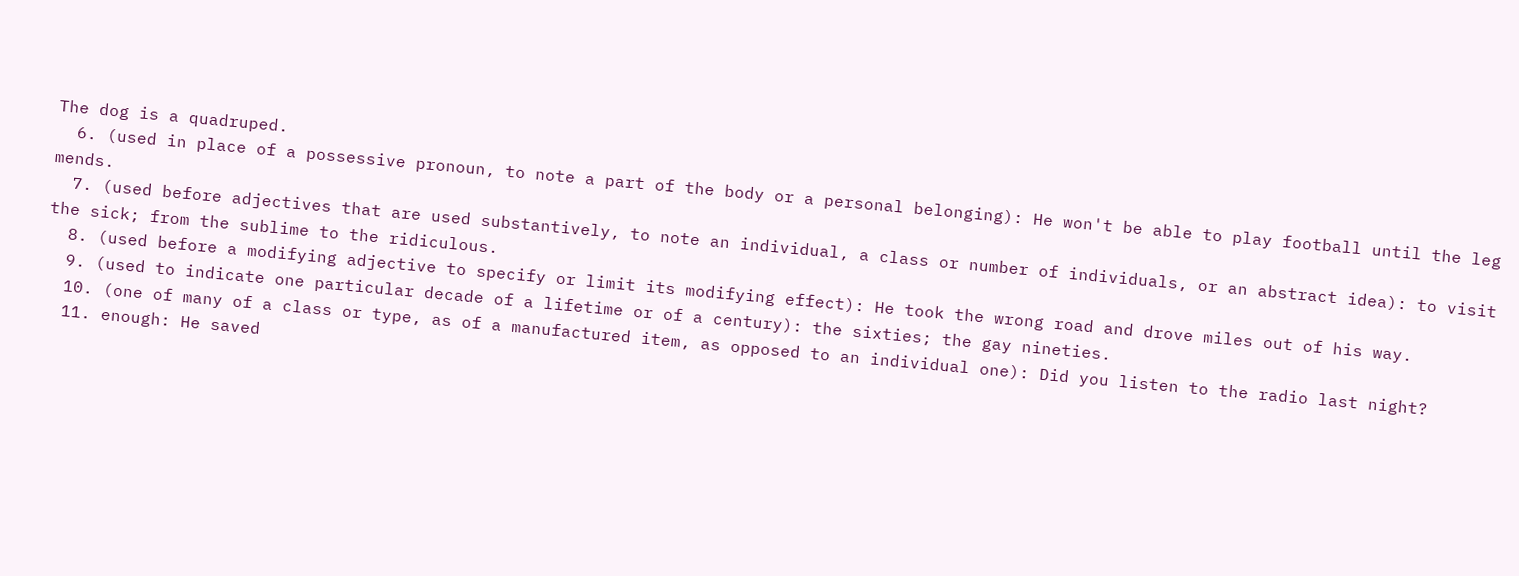The dog is a quadruped.
  6. (used in place of a possessive pronoun, to note a part of the body or a personal belonging): He won't be able to play football until the leg mends.
  7. (used before adjectives that are used substantively, to note an individual, a class or number of individuals, or an abstract idea): to visit the sick; from the sublime to the ridiculous.
  8. (used before a modifying adjective to specify or limit its modifying effect): He took the wrong road and drove miles out of his way.
  9. (used to indicate one particular decade of a lifetime or of a century): the sixties; the gay nineties.
  10. (one of many of a class or type, as of a manufactured item, as opposed to an individual one): Did you listen to the radio last night?
  11. enough: He saved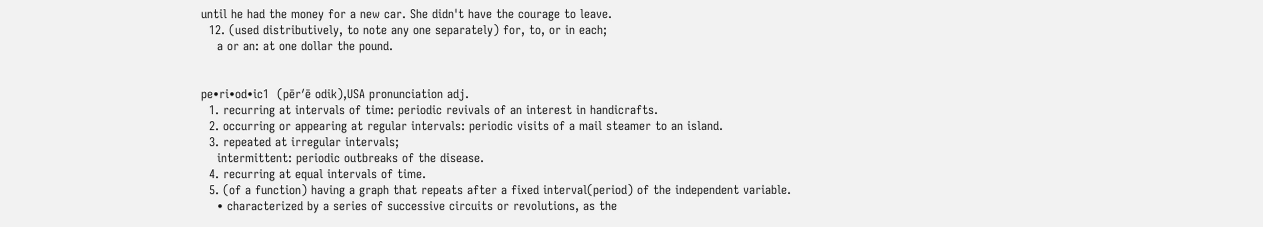until he had the money for a new car. She didn't have the courage to leave.
  12. (used distributively, to note any one separately) for, to, or in each;
    a or an: at one dollar the pound.


pe•ri•od•ic1  (pēr′ē odik),USA pronunciation adj.
  1. recurring at intervals of time: periodic revivals of an interest in handicrafts.
  2. occurring or appearing at regular intervals: periodic visits of a mail steamer to an island.
  3. repeated at irregular intervals;
    intermittent: periodic outbreaks of the disease.
  4. recurring at equal intervals of time.
  5. (of a function) having a graph that repeats after a fixed interval(period) of the independent variable.
    • characterized by a series of successive circuits or revolutions, as the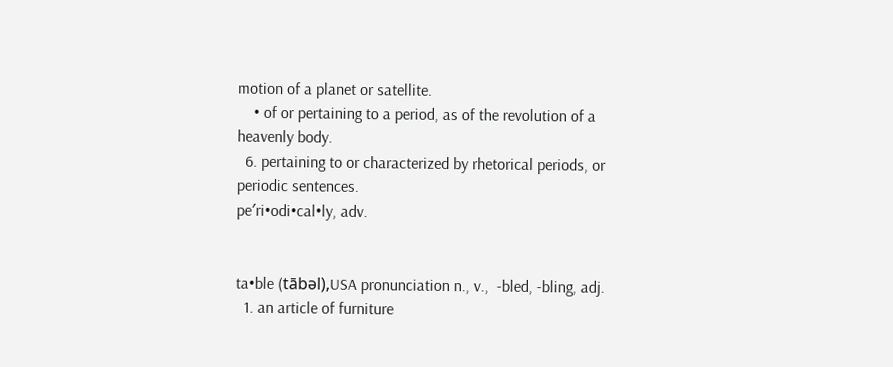motion of a planet or satellite.
    • of or pertaining to a period, as of the revolution of a heavenly body.
  6. pertaining to or characterized by rhetorical periods, or periodic sentences.
pe′ri•odi•cal•ly, adv.


ta•ble (tābəl),USA pronunciation n., v.,  -bled, -bling, adj.
  1. an article of furniture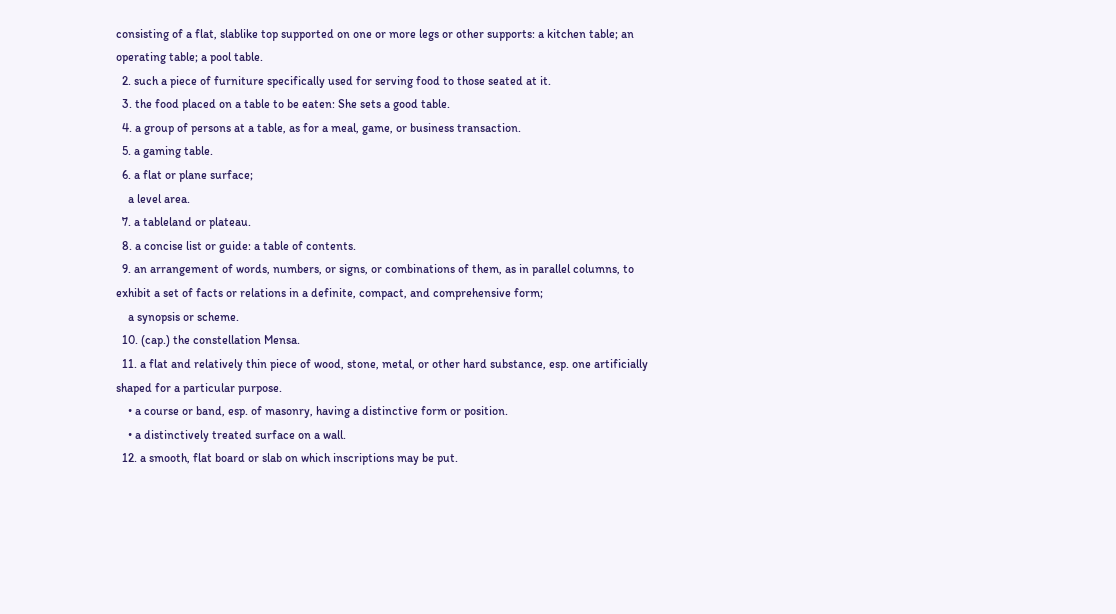consisting of a flat, slablike top supported on one or more legs or other supports: a kitchen table; an operating table; a pool table.
  2. such a piece of furniture specifically used for serving food to those seated at it.
  3. the food placed on a table to be eaten: She sets a good table.
  4. a group of persons at a table, as for a meal, game, or business transaction.
  5. a gaming table.
  6. a flat or plane surface;
    a level area.
  7. a tableland or plateau.
  8. a concise list or guide: a table of contents.
  9. an arrangement of words, numbers, or signs, or combinations of them, as in parallel columns, to exhibit a set of facts or relations in a definite, compact, and comprehensive form;
    a synopsis or scheme.
  10. (cap.) the constellation Mensa.
  11. a flat and relatively thin piece of wood, stone, metal, or other hard substance, esp. one artificially shaped for a particular purpose.
    • a course or band, esp. of masonry, having a distinctive form or position.
    • a distinctively treated surface on a wall.
  12. a smooth, flat board or slab on which inscriptions may be put.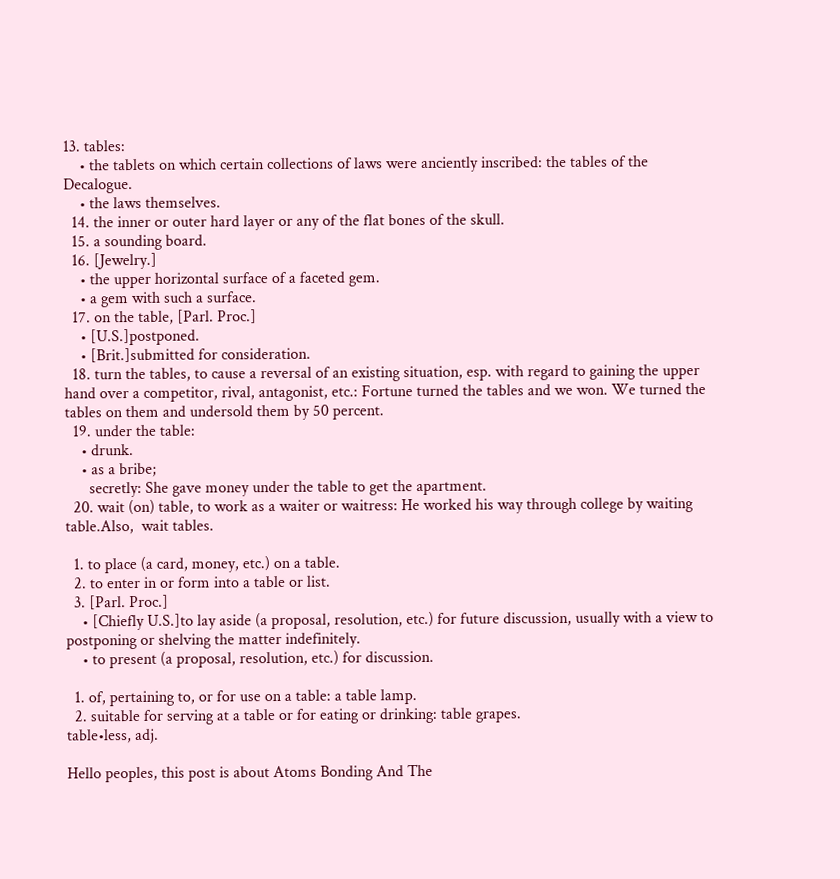13. tables:
    • the tablets on which certain collections of laws were anciently inscribed: the tables of the Decalogue.
    • the laws themselves.
  14. the inner or outer hard layer or any of the flat bones of the skull.
  15. a sounding board.
  16. [Jewelry.]
    • the upper horizontal surface of a faceted gem.
    • a gem with such a surface.
  17. on the table, [Parl. Proc.]
    • [U.S.]postponed.
    • [Brit.]submitted for consideration.
  18. turn the tables, to cause a reversal of an existing situation, esp. with regard to gaining the upper hand over a competitor, rival, antagonist, etc.: Fortune turned the tables and we won. We turned the tables on them and undersold them by 50 percent.
  19. under the table:
    • drunk.
    • as a bribe;
      secretly: She gave money under the table to get the apartment.
  20. wait (on) table, to work as a waiter or waitress: He worked his way through college by waiting table.Also,  wait tables.

  1. to place (a card, money, etc.) on a table.
  2. to enter in or form into a table or list.
  3. [Parl. Proc.]
    • [Chiefly U.S.]to lay aside (a proposal, resolution, etc.) for future discussion, usually with a view to postponing or shelving the matter indefinitely.
    • to present (a proposal, resolution, etc.) for discussion.

  1. of, pertaining to, or for use on a table: a table lamp.
  2. suitable for serving at a table or for eating or drinking: table grapes.
table•less, adj.

Hello peoples, this post is about Atoms Bonding And The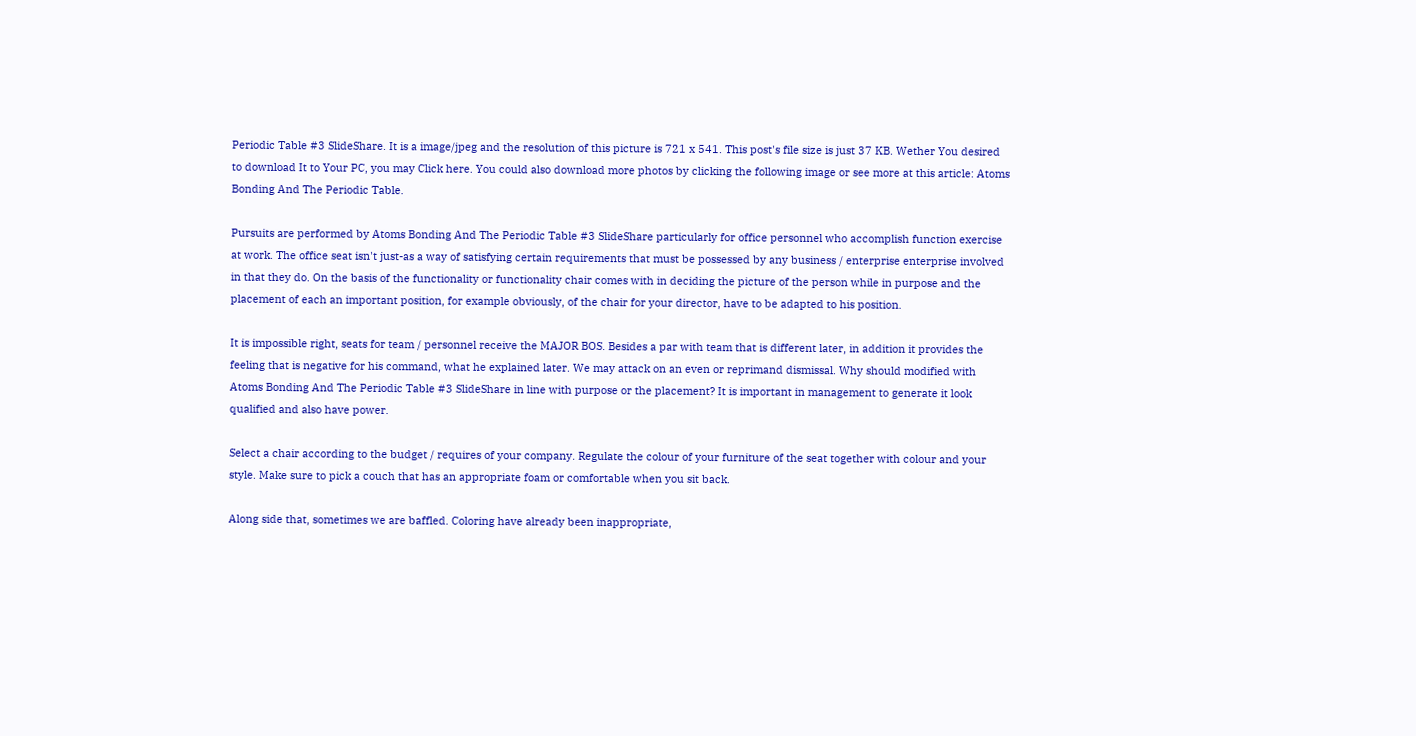Periodic Table #3 SlideShare. It is a image/jpeg and the resolution of this picture is 721 x 541. This post's file size is just 37 KB. Wether You desired to download It to Your PC, you may Click here. You could also download more photos by clicking the following image or see more at this article: Atoms Bonding And The Periodic Table.

Pursuits are performed by Atoms Bonding And The Periodic Table #3 SlideShare particularly for office personnel who accomplish function exercise at work. The office seat isn't just-as a way of satisfying certain requirements that must be possessed by any business / enterprise enterprise involved in that they do. On the basis of the functionality or functionality chair comes with in deciding the picture of the person while in purpose and the placement of each an important position, for example obviously, of the chair for your director, have to be adapted to his position.

It is impossible right, seats for team / personnel receive the MAJOR BOS. Besides a par with team that is different later, in addition it provides the feeling that is negative for his command, what he explained later. We may attack on an even or reprimand dismissal. Why should modified with Atoms Bonding And The Periodic Table #3 SlideShare in line with purpose or the placement? It is important in management to generate it look qualified and also have power.

Select a chair according to the budget / requires of your company. Regulate the colour of your furniture of the seat together with colour and your style. Make sure to pick a couch that has an appropriate foam or comfortable when you sit back.

Along side that, sometimes we are baffled. Coloring have already been inappropriate,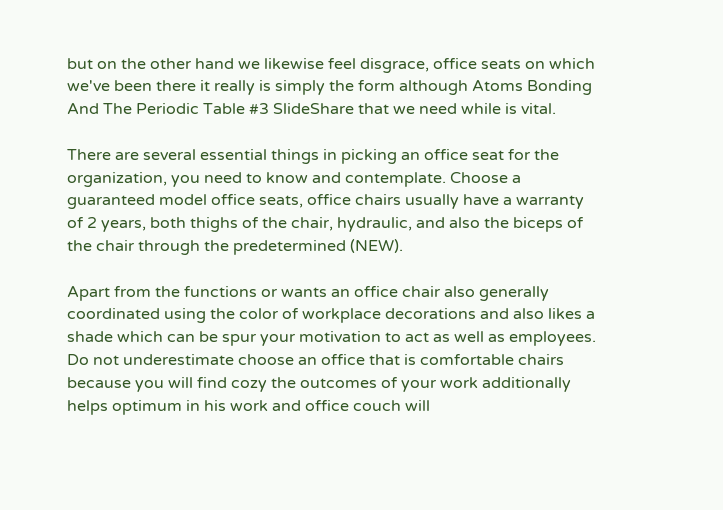but on the other hand we likewise feel disgrace, office seats on which we've been there it really is simply the form although Atoms Bonding And The Periodic Table #3 SlideShare that we need while is vital.

There are several essential things in picking an office seat for the organization, you need to know and contemplate. Choose a guaranteed model office seats, office chairs usually have a warranty of 2 years, both thighs of the chair, hydraulic, and also the biceps of the chair through the predetermined (NEW).

Apart from the functions or wants an office chair also generally coordinated using the color of workplace decorations and also likes a shade which can be spur your motivation to act as well as employees. Do not underestimate choose an office that is comfortable chairs because you will find cozy the outcomes of your work additionally helps optimum in his work and office couch will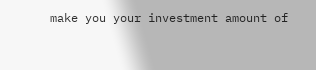make you your investment amount of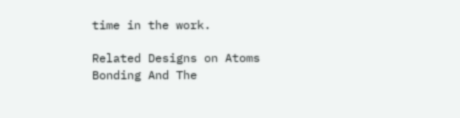time in the work.

Related Designs on Atoms Bonding And The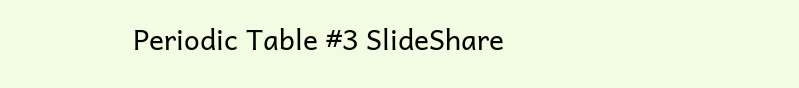Periodic Table #3 SlideShare